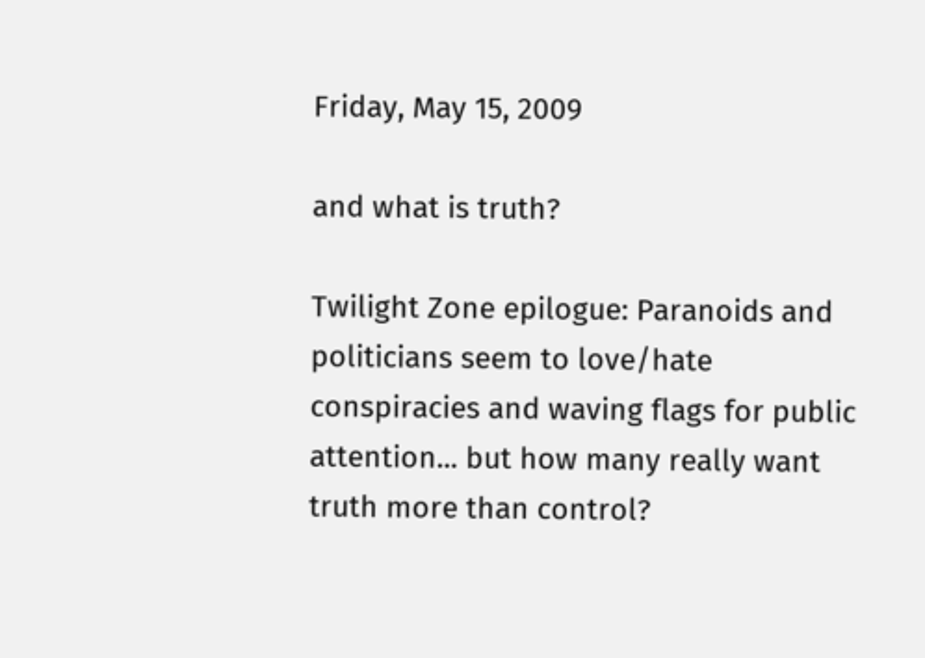Friday, May 15, 2009

and what is truth?

Twilight Zone epilogue: Paranoids and politicians seem to love/hate conspiracies and waving flags for public attention... but how many really want truth more than control?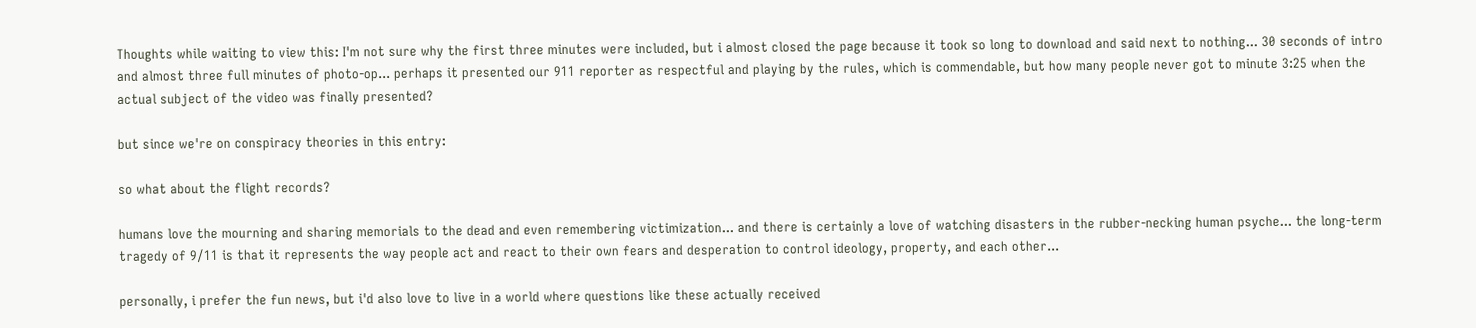Thoughts while waiting to view this: I'm not sure why the first three minutes were included, but i almost closed the page because it took so long to download and said next to nothing... 30 seconds of intro and almost three full minutes of photo-op... perhaps it presented our 911 reporter as respectful and playing by the rules, which is commendable, but how many people never got to minute 3:25 when the actual subject of the video was finally presented?

but since we're on conspiracy theories in this entry:

so what about the flight records?

humans love the mourning and sharing memorials to the dead and even remembering victimization... and there is certainly a love of watching disasters in the rubber-necking human psyche... the long-term tragedy of 9/11 is that it represents the way people act and react to their own fears and desperation to control ideology, property, and each other...

personally, i prefer the fun news, but i'd also love to live in a world where questions like these actually received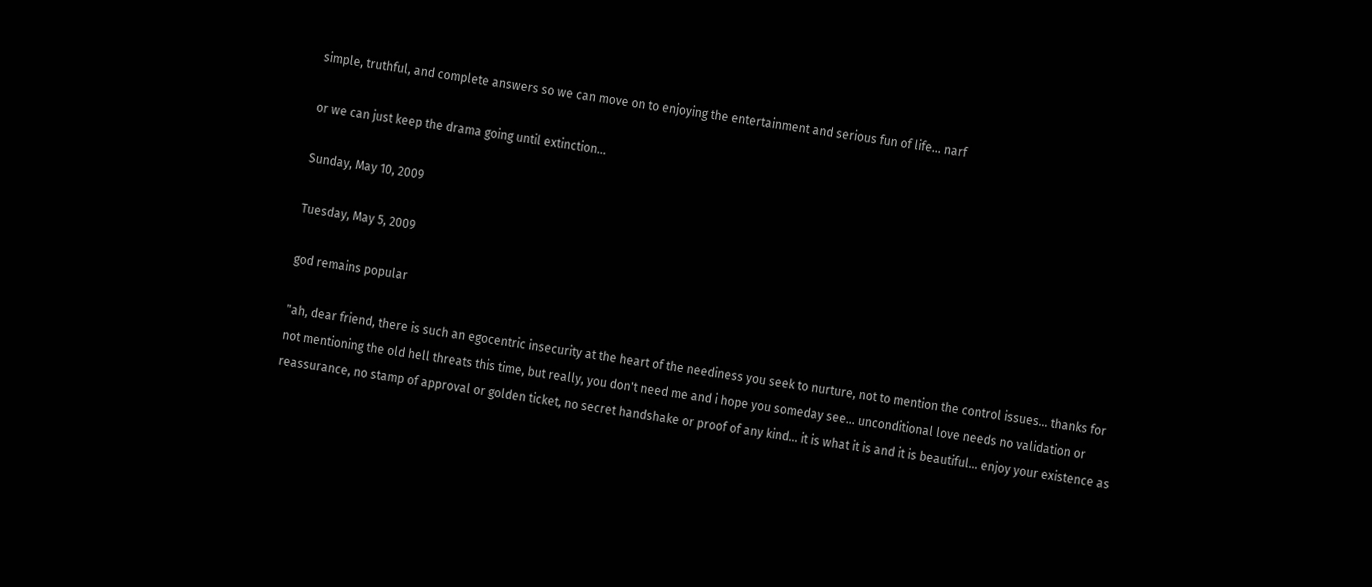simple, truthful, and complete answers so we can move on to enjoying the entertainment and serious fun of life... narf

or we can just keep the drama going until extinction...

Sunday, May 10, 2009

Tuesday, May 5, 2009

god remains popular

"ah, dear friend, there is such an egocentric insecurity at the heart of the neediness you seek to nurture, not to mention the control issues... thanks for not mentioning the old hell threats this time, but really, you don't need me and i hope you someday see... unconditional love needs no validation or reassurance, no stamp of approval or golden ticket, no secret handshake or proof of any kind... it is what it is and it is beautiful... enjoy your existence as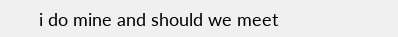i do mine and should we meet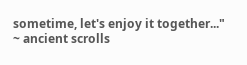sometime, let's enjoy it together..." ~ ancient scrolls